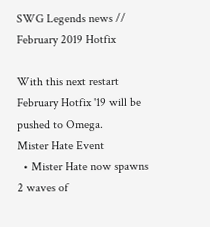SWG Legends news // February 2019 Hotfix

With this next restart February Hotfix '19 will be pushed to Omega.
Mister Hate Event
  • Mister Hate now spawns 2 waves of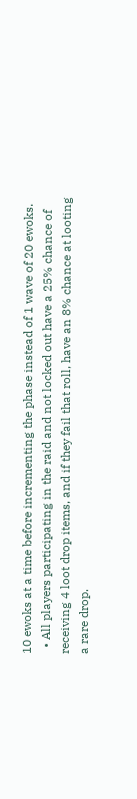10 ewoks at a time before incrementing the phase instead of 1 wave of 20 ewoks.
  • All players participating in the raid and not locked out have a 25% chance of receiving 4 loot drop items, and if they fail that roll, have an 8% chance at looting a rare drop.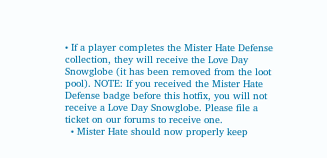• If a player completes the Mister Hate Defense collection, they will receive the Love Day Snowglobe (it has been removed from the loot pool). NOTE: If you received the Mister Hate Defense badge before this hotfix, you will not receive a Love Day Snowglobe. Please file a ticket on our forums to receive one.
  • Mister Hate should now properly keep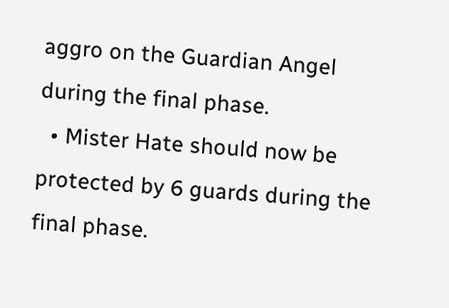aggro on the Guardian Angel during the final phase.
  • Mister Hate should now be protected by 6 guards during the final phase.